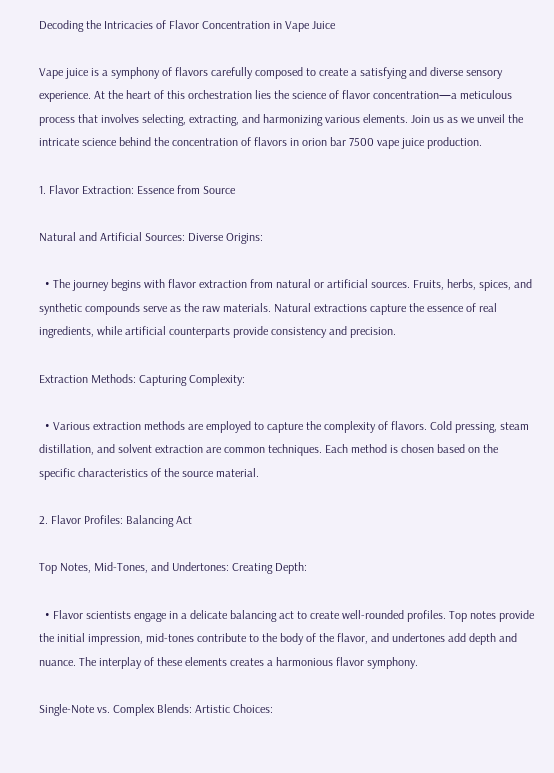Decoding the Intricacies of Flavor Concentration in Vape Juice

Vape juice is a symphony of flavors carefully composed to create a satisfying and diverse sensory experience. At the heart of this orchestration lies the science of flavor concentration—a meticulous process that involves selecting, extracting, and harmonizing various elements. Join us as we unveil the intricate science behind the concentration of flavors in orion bar 7500 vape juice production.

1. Flavor Extraction: Essence from Source

Natural and Artificial Sources: Diverse Origins:

  • The journey begins with flavor extraction from natural or artificial sources. Fruits, herbs, spices, and synthetic compounds serve as the raw materials. Natural extractions capture the essence of real ingredients, while artificial counterparts provide consistency and precision.

Extraction Methods: Capturing Complexity:

  • Various extraction methods are employed to capture the complexity of flavors. Cold pressing, steam distillation, and solvent extraction are common techniques. Each method is chosen based on the specific characteristics of the source material.

2. Flavor Profiles: Balancing Act

Top Notes, Mid-Tones, and Undertones: Creating Depth:

  • Flavor scientists engage in a delicate balancing act to create well-rounded profiles. Top notes provide the initial impression, mid-tones contribute to the body of the flavor, and undertones add depth and nuance. The interplay of these elements creates a harmonious flavor symphony.

Single-Note vs. Complex Blends: Artistic Choices: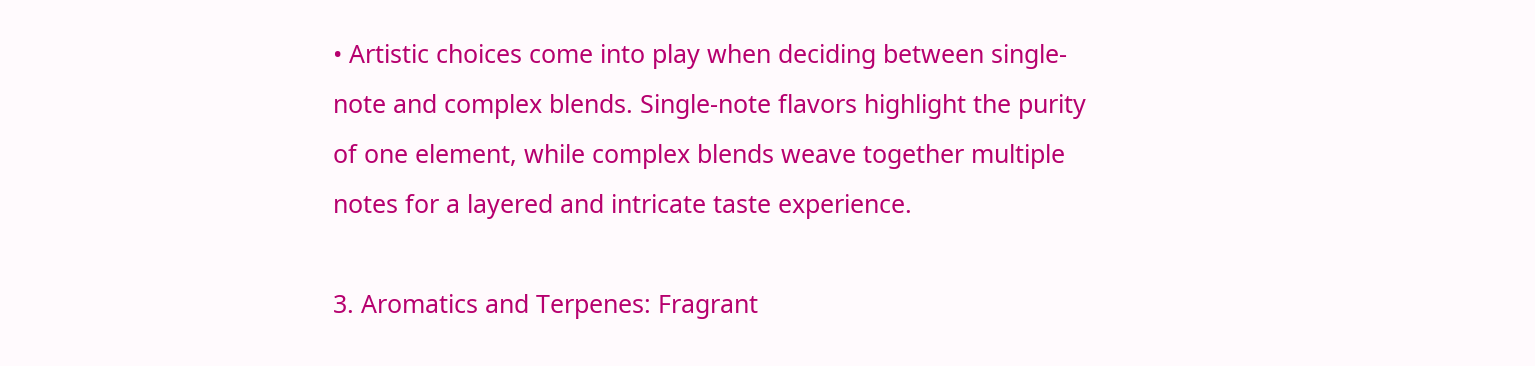• Artistic choices come into play when deciding between single-note and complex blends. Single-note flavors highlight the purity of one element, while complex blends weave together multiple notes for a layered and intricate taste experience.

3. Aromatics and Terpenes: Fragrant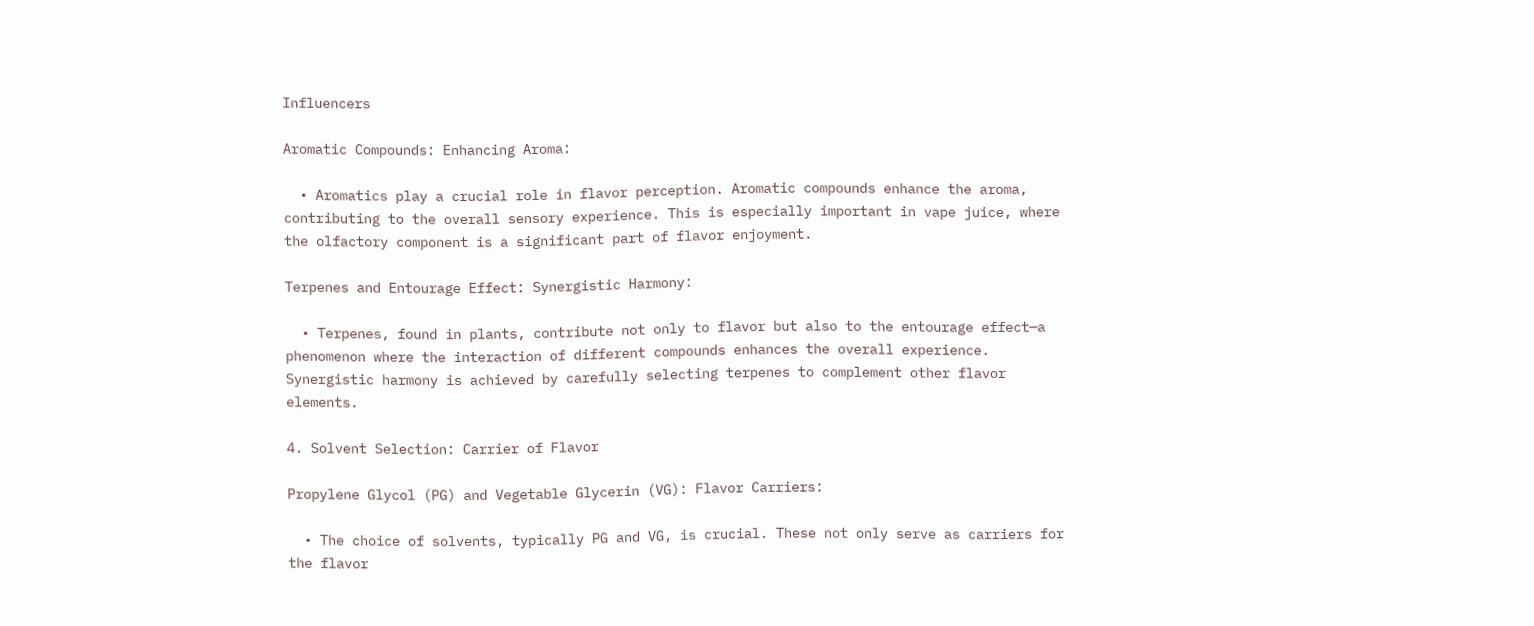Influencers

Aromatic Compounds: Enhancing Aroma:

  • Aromatics play a crucial role in flavor perception. Aromatic compounds enhance the aroma, contributing to the overall sensory experience. This is especially important in vape juice, where the olfactory component is a significant part of flavor enjoyment.

Terpenes and Entourage Effect: Synergistic Harmony:

  • Terpenes, found in plants, contribute not only to flavor but also to the entourage effect—a phenomenon where the interaction of different compounds enhances the overall experience. Synergistic harmony is achieved by carefully selecting terpenes to complement other flavor elements.

4. Solvent Selection: Carrier of Flavor

Propylene Glycol (PG) and Vegetable Glycerin (VG): Flavor Carriers:

  • The choice of solvents, typically PG and VG, is crucial. These not only serve as carriers for the flavor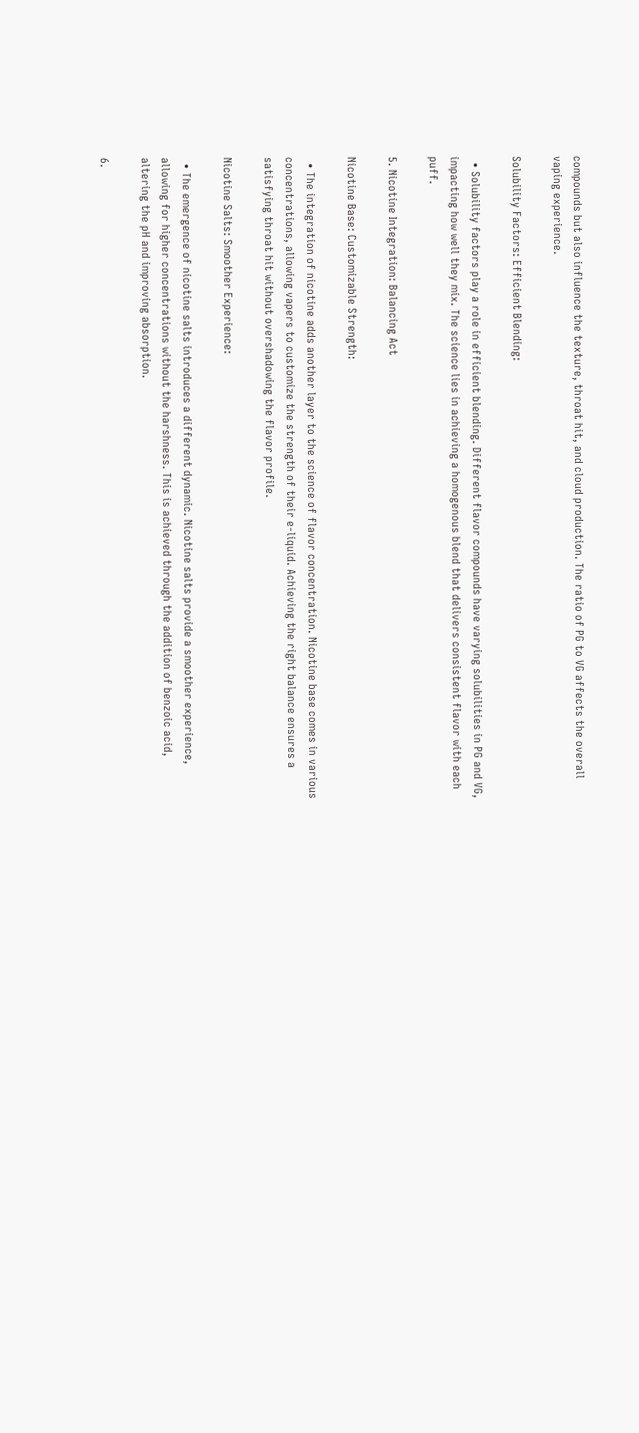compounds but also influence the texture, throat hit, and cloud production. The ratio of PG to VG affects the overall vaping experience.

Solubility Factors: Efficient Blending:

  • Solubility factors play a role in efficient blending. Different flavor compounds have varying solubilities in PG and VG, impacting how well they mix. The science lies in achieving a homogenous blend that delivers consistent flavor with each puff.

5. Nicotine Integration: Balancing Act

Nicotine Base: Customizable Strength:

  • The integration of nicotine adds another layer to the science of flavor concentration. Nicotine base comes in various concentrations, allowing vapers to customize the strength of their e-liquid. Achieving the right balance ensures a satisfying throat hit without overshadowing the flavor profile.

Nicotine Salts: Smoother Experience:

  • The emergence of nicotine salts introduces a different dynamic. Nicotine salts provide a smoother experience, allowing for higher concentrations without the harshness. This is achieved through the addition of benzoic acid, altering the pH and improving absorption.

6.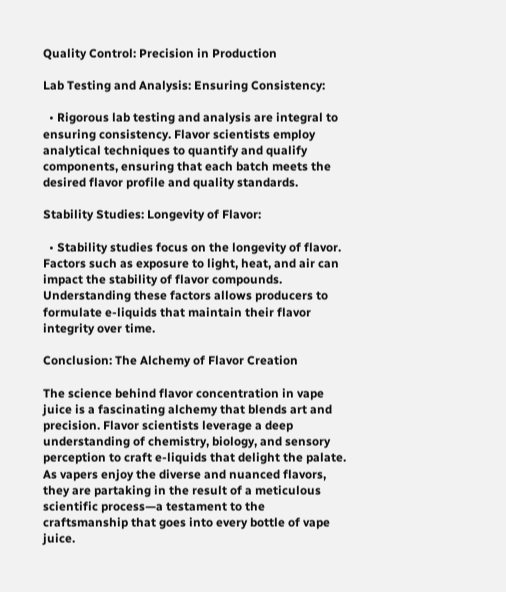Quality Control: Precision in Production

Lab Testing and Analysis: Ensuring Consistency:

  • Rigorous lab testing and analysis are integral to ensuring consistency. Flavor scientists employ analytical techniques to quantify and qualify components, ensuring that each batch meets the desired flavor profile and quality standards.

Stability Studies: Longevity of Flavor:

  • Stability studies focus on the longevity of flavor. Factors such as exposure to light, heat, and air can impact the stability of flavor compounds. Understanding these factors allows producers to formulate e-liquids that maintain their flavor integrity over time.

Conclusion: The Alchemy of Flavor Creation

The science behind flavor concentration in vape juice is a fascinating alchemy that blends art and precision. Flavor scientists leverage a deep understanding of chemistry, biology, and sensory perception to craft e-liquids that delight the palate. As vapers enjoy the diverse and nuanced flavors, they are partaking in the result of a meticulous scientific process—a testament to the craftsmanship that goes into every bottle of vape juice.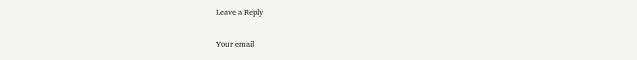Leave a Reply

Your email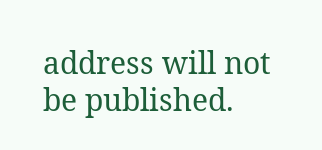address will not be published.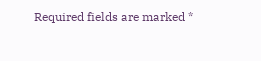Required fields are marked *